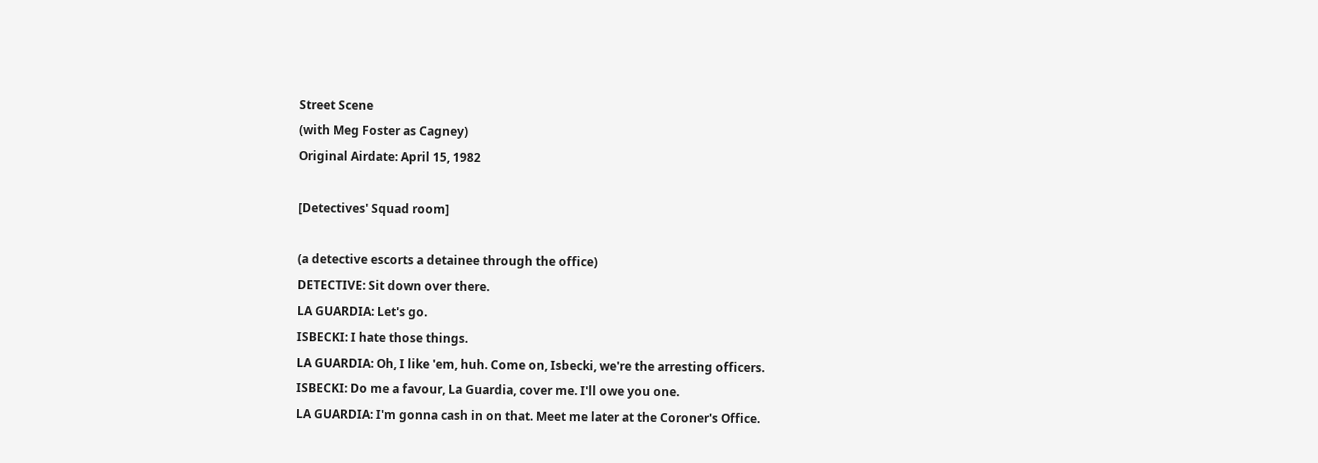Street Scene
(with Meg Foster as Cagney)
Original Airdate: April 15, 1982

[Detectives' Squad room]

(a detective escorts a detainee through the office)
DETECTIVE: Sit down over there.
LA GUARDIA: Let's go.
ISBECKI: I hate those things.
LA GUARDIA: Oh, I like 'em, huh. Come on, Isbecki, we're the arresting officers.
ISBECKI: Do me a favour, La Guardia, cover me. I'll owe you one.
LA GUARDIA: I'm gonna cash in on that. Meet me later at the Coroner's Office.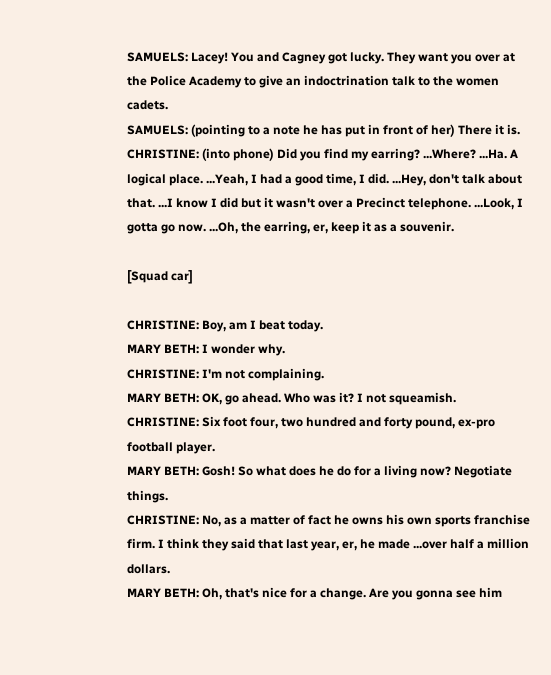SAMUELS: Lacey! You and Cagney got lucky. They want you over at the Police Academy to give an indoctrination talk to the women cadets.
SAMUELS: (pointing to a note he has put in front of her) There it is.
CHRISTINE: (into phone) Did you find my earring? ...Where? ...Ha. A logical place. ...Yeah, I had a good time, I did. ...Hey, don't talk about that. ...I know I did but it wasn't over a Precinct telephone. ...Look, I gotta go now. ...Oh, the earring, er, keep it as a souvenir.

[Squad car]

CHRISTINE: Boy, am I beat today.
MARY BETH: I wonder why.
CHRISTINE: I'm not complaining.
MARY BETH: OK, go ahead. Who was it? I not squeamish.
CHRISTINE: Six foot four, two hundred and forty pound, ex-pro football player.
MARY BETH: Gosh! So what does he do for a living now? Negotiate things.
CHRISTINE: No, as a matter of fact he owns his own sports franchise firm. I think they said that last year, er, he made ...over half a million dollars.
MARY BETH: Oh, that's nice for a change. Are you gonna see him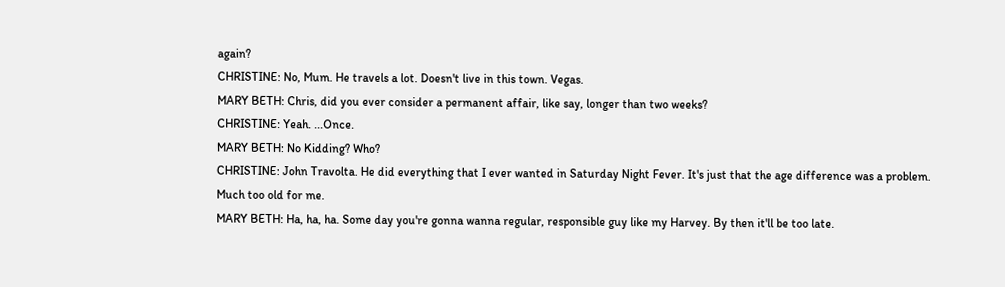again?
CHRISTINE: No, Mum. He travels a lot. Doesn't live in this town. Vegas.
MARY BETH: Chris, did you ever consider a permanent affair, like say, longer than two weeks?
CHRISTINE: Yeah. ...Once.
MARY BETH: No Kidding? Who?
CHRISTINE: John Travolta. He did everything that I ever wanted in Saturday Night Fever. It's just that the age difference was a problem. Much too old for me.
MARY BETH: Ha, ha, ha. Some day you're gonna wanna regular, responsible guy like my Harvey. By then it'll be too late.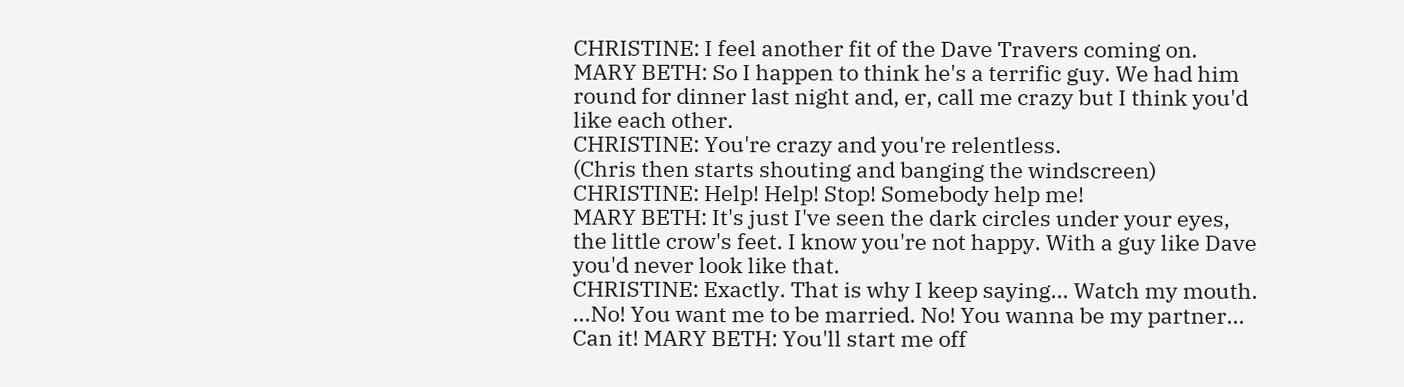CHRISTINE: I feel another fit of the Dave Travers coming on.
MARY BETH: So I happen to think he's a terrific guy. We had him round for dinner last night and, er, call me crazy but I think you'd like each other.
CHRISTINE: You're crazy and you're relentless.
(Chris then starts shouting and banging the windscreen)
CHRISTINE: Help! Help! Stop! Somebody help me!
MARY BETH: It's just I've seen the dark circles under your eyes, the little crow's feet. I know you're not happy. With a guy like Dave you'd never look like that.
CHRISTINE: Exactly. That is why I keep saying... Watch my mouth. ...No! You want me to be married. No! You wanna be my partner... Can it! MARY BETH: You'll start me off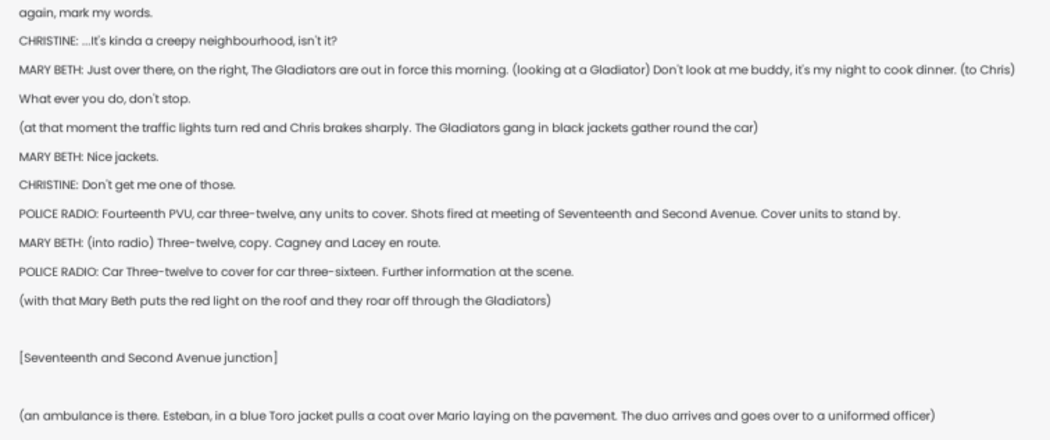again, mark my words.
CHRISTINE: ...It's kinda a creepy neighbourhood, isn't it?
MARY BETH: Just over there, on the right, The Gladiators are out in force this morning. (looking at a Gladiator) Don't look at me buddy, it's my night to cook dinner. (to Chris) What ever you do, don't stop.
(at that moment the traffic lights turn red and Chris brakes sharply. The Gladiators gang in black jackets gather round the car)
MARY BETH: Nice jackets.
CHRISTINE: Don't get me one of those.
POLICE RADIO: Fourteenth PVU, car three-twelve, any units to cover. Shots fired at meeting of Seventeenth and Second Avenue. Cover units to stand by.
MARY BETH: (into radio) Three-twelve, copy. Cagney and Lacey en route.
POLICE RADIO: Car Three-twelve to cover for car three-sixteen. Further information at the scene.
(with that Mary Beth puts the red light on the roof and they roar off through the Gladiators)

[Seventeenth and Second Avenue junction]

(an ambulance is there. Esteban, in a blue Toro jacket pulls a coat over Mario laying on the pavement. The duo arrives and goes over to a uniformed officer)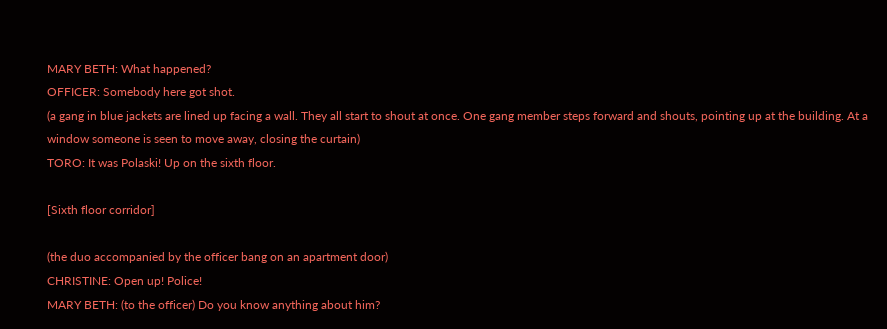MARY BETH: What happened?
OFFICER: Somebody here got shot.
(a gang in blue jackets are lined up facing a wall. They all start to shout at once. One gang member steps forward and shouts, pointing up at the building. At a window someone is seen to move away, closing the curtain)
TORO: It was Polaski! Up on the sixth floor.

[Sixth floor corridor]

(the duo accompanied by the officer bang on an apartment door)
CHRISTINE: Open up! Police!
MARY BETH: (to the officer) Do you know anything about him?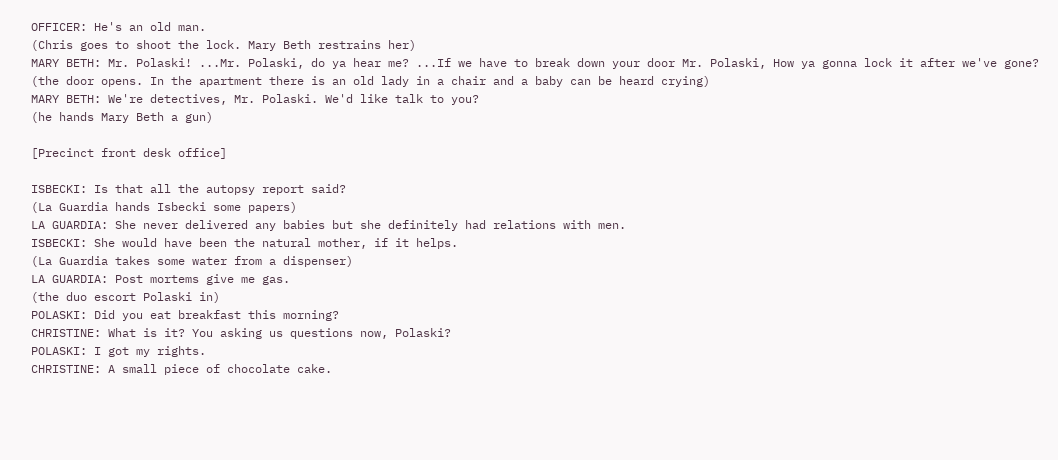OFFICER: He's an old man.
(Chris goes to shoot the lock. Mary Beth restrains her)
MARY BETH: Mr. Polaski! ...Mr. Polaski, do ya hear me? ...If we have to break down your door Mr. Polaski, How ya gonna lock it after we've gone?
(the door opens. In the apartment there is an old lady in a chair and a baby can be heard crying)
MARY BETH: We're detectives, Mr. Polaski. We'd like talk to you?
(he hands Mary Beth a gun)

[Precinct front desk office]

ISBECKI: Is that all the autopsy report said?
(La Guardia hands Isbecki some papers)
LA GUARDIA: She never delivered any babies but she definitely had relations with men.
ISBECKI: She would have been the natural mother, if it helps.
(La Guardia takes some water from a dispenser)
LA GUARDIA: Post mortems give me gas.
(the duo escort Polaski in)
POLASKI: Did you eat breakfast this morning?
CHRISTINE: What is it? You asking us questions now, Polaski?
POLASKI: I got my rights.
CHRISTINE: A small piece of chocolate cake.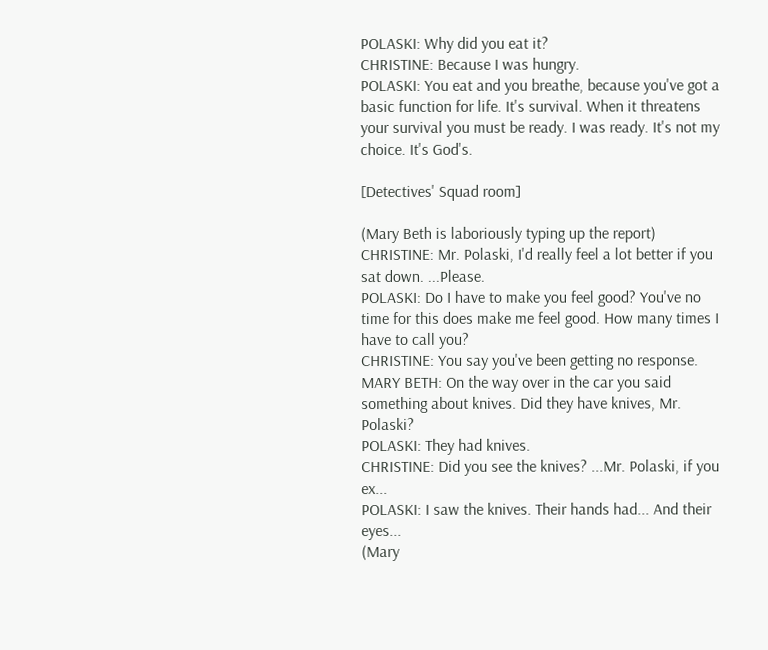POLASKI: Why did you eat it?
CHRISTINE: Because I was hungry.
POLASKI: You eat and you breathe, because you've got a basic function for life. It's survival. When it threatens your survival you must be ready. I was ready. It's not my choice. It's God's.

[Detectives' Squad room]

(Mary Beth is laboriously typing up the report)
CHRISTINE: Mr. Polaski, I'd really feel a lot better if you sat down. ...Please.
POLASKI: Do I have to make you feel good? You've no time for this does make me feel good. How many times I have to call you?
CHRISTINE: You say you've been getting no response.
MARY BETH: On the way over in the car you said something about knives. Did they have knives, Mr. Polaski?
POLASKI: They had knives.
CHRISTINE: Did you see the knives? ...Mr. Polaski, if you ex...
POLASKI: I saw the knives. Their hands had... And their eyes...
(Mary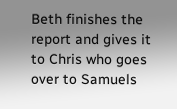Beth finishes the report and gives it to Chris who goes over to Samuels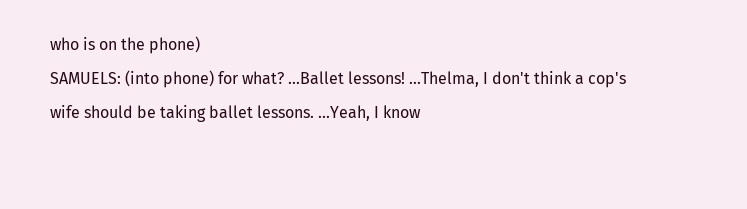who is on the phone)
SAMUELS: (into phone) for what? ...Ballet lessons! ...Thelma, I don't think a cop's wife should be taking ballet lessons. ...Yeah, I know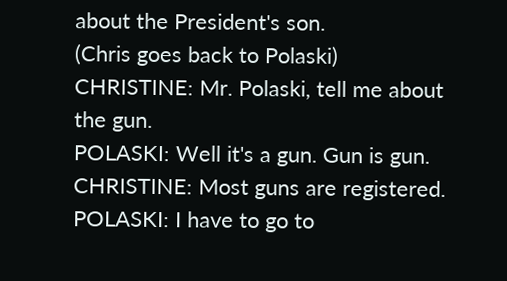about the President's son.
(Chris goes back to Polaski)
CHRISTINE: Mr. Polaski, tell me about the gun.
POLASKI: Well it's a gun. Gun is gun.
CHRISTINE: Most guns are registered.
POLASKI: I have to go to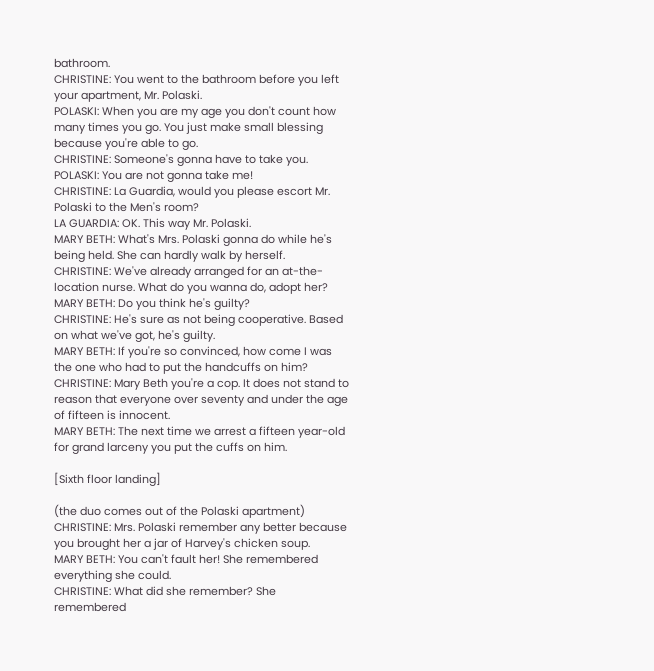bathroom.
CHRISTINE: You went to the bathroom before you left your apartment, Mr. Polaski.
POLASKI: When you are my age you don't count how many times you go. You just make small blessing because you're able to go.
CHRISTINE: Someone's gonna have to take you.
POLASKI: You are not gonna take me!
CHRISTINE: La Guardia, would you please escort Mr. Polaski to the Men's room?
LA GUARDIA: OK. This way Mr. Polaski.
MARY BETH: What's Mrs. Polaski gonna do while he's being held. She can hardly walk by herself.
CHRISTINE: We've already arranged for an at-the-location nurse. What do you wanna do, adopt her?
MARY BETH: Do you think he's guilty?
CHRISTINE: He's sure as not being cooperative. Based on what we've got, he's guilty.
MARY BETH: If you're so convinced, how come I was the one who had to put the handcuffs on him?
CHRISTINE: Mary Beth you're a cop. It does not stand to reason that everyone over seventy and under the age of fifteen is innocent.
MARY BETH: The next time we arrest a fifteen year-old for grand larceny you put the cuffs on him.

[Sixth floor landing]

(the duo comes out of the Polaski apartment)
CHRISTINE: Mrs. Polaski remember any better because you brought her a jar of Harvey's chicken soup.
MARY BETH: You can't fault her! She remembered everything she could.
CHRISTINE: What did she remember? She remembered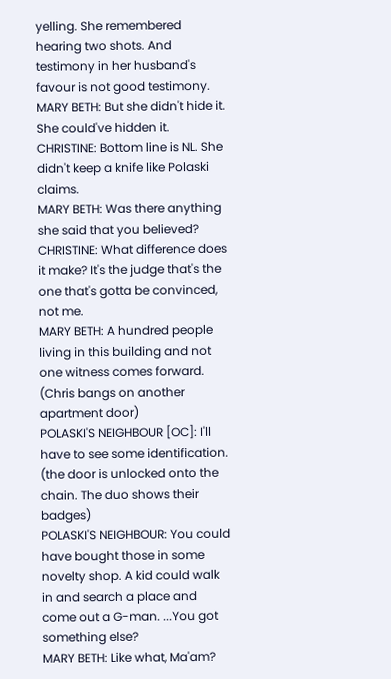yelling. She remembered hearing two shots. And testimony in her husband's favour is not good testimony.
MARY BETH: But she didn't hide it. She could've hidden it.
CHRISTINE: Bottom line is NL. She didn't keep a knife like Polaski claims.
MARY BETH: Was there anything she said that you believed?
CHRISTINE: What difference does it make? It's the judge that's the one that's gotta be convinced, not me.
MARY BETH: A hundred people living in this building and not one witness comes forward.
(Chris bangs on another apartment door)
POLASKI'S NEIGHBOUR [OC]: I'll have to see some identification.
(the door is unlocked onto the chain. The duo shows their badges)
POLASKI'S NEIGHBOUR: You could have bought those in some novelty shop. A kid could walk in and search a place and come out a G-man. ...You got something else?
MARY BETH: Like what, Ma'am?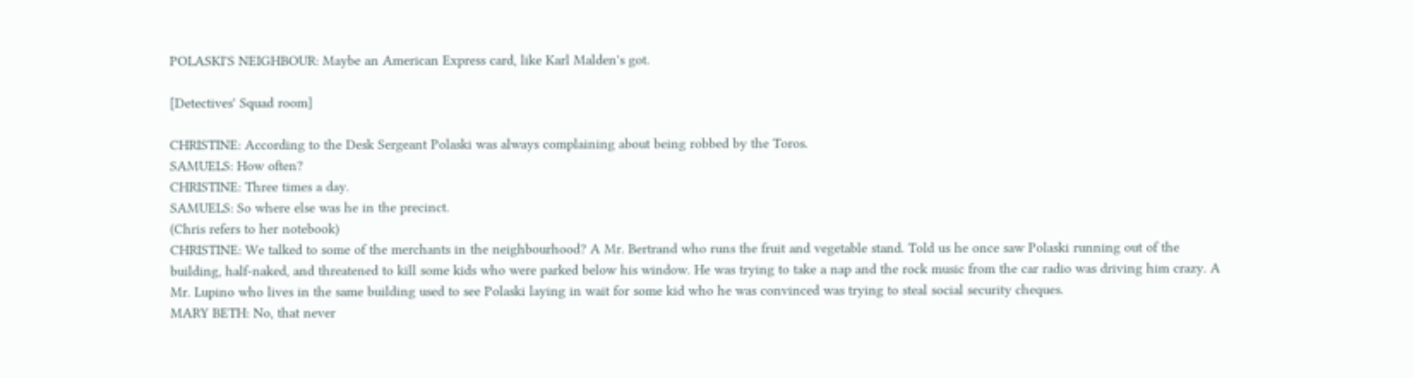POLASKI'S NEIGHBOUR: Maybe an American Express card, like Karl Malden's got.

[Detectives' Squad room]

CHRISTINE: According to the Desk Sergeant Polaski was always complaining about being robbed by the Toros.
SAMUELS: How often?
CHRISTINE: Three times a day.
SAMUELS: So where else was he in the precinct.
(Chris refers to her notebook)
CHRISTINE: We talked to some of the merchants in the neighbourhood? A Mr. Bertrand who runs the fruit and vegetable stand. Told us he once saw Polaski running out of the building, half-naked, and threatened to kill some kids who were parked below his window. He was trying to take a nap and the rock music from the car radio was driving him crazy. A Mr. Lupino who lives in the same building used to see Polaski laying in wait for some kid who he was convinced was trying to steal social security cheques.
MARY BETH: No, that never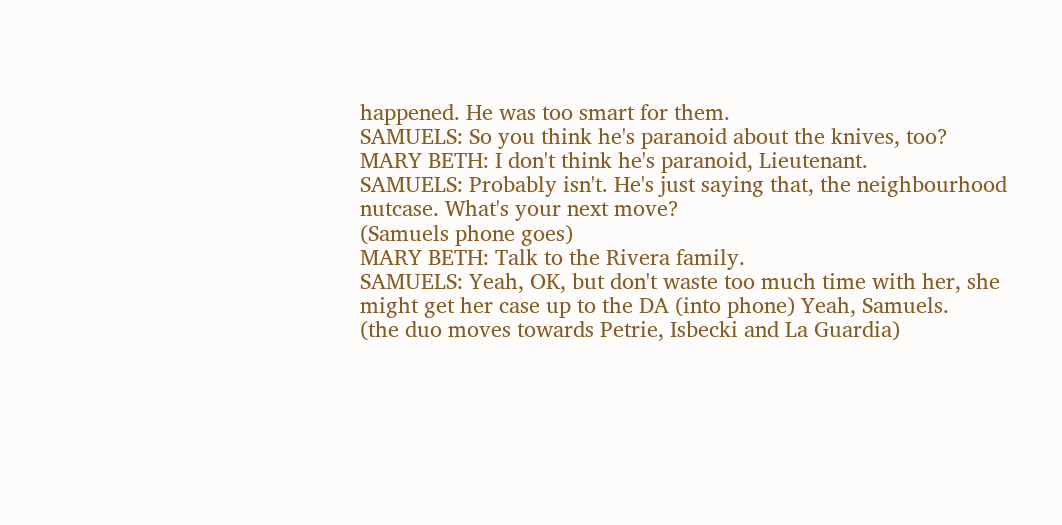happened. He was too smart for them.
SAMUELS: So you think he's paranoid about the knives, too?
MARY BETH: I don't think he's paranoid, Lieutenant.
SAMUELS: Probably isn't. He's just saying that, the neighbourhood nutcase. What's your next move?
(Samuels phone goes)
MARY BETH: Talk to the Rivera family.
SAMUELS: Yeah, OK, but don't waste too much time with her, she might get her case up to the DA (into phone) Yeah, Samuels.
(the duo moves towards Petrie, Isbecki and La Guardia)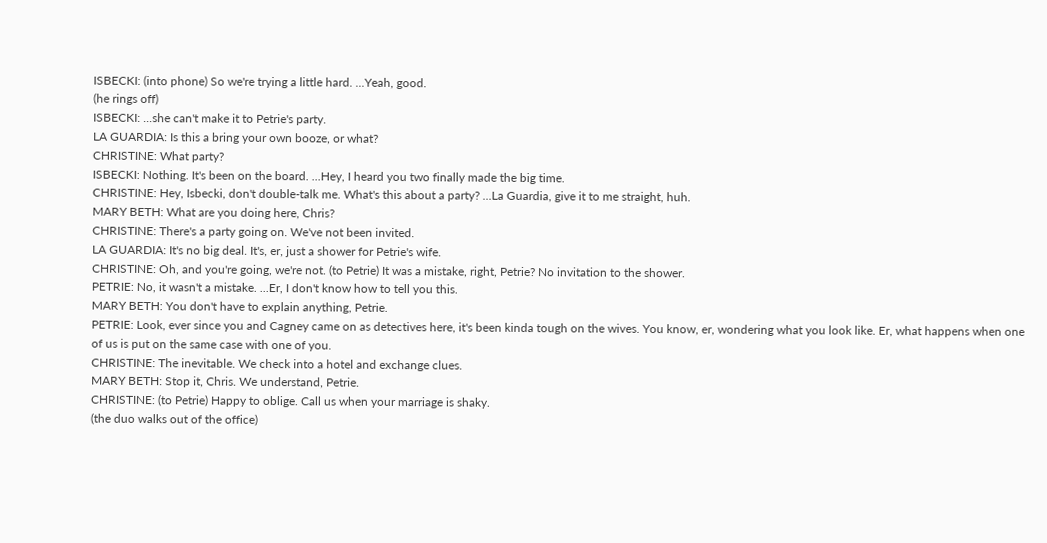ISBECKI: (into phone) So we're trying a little hard. ...Yeah, good.
(he rings off)
ISBECKI: ...she can't make it to Petrie's party.
LA GUARDIA: Is this a bring your own booze, or what?
CHRISTINE: What party?
ISBECKI: Nothing. It's been on the board. ...Hey, I heard you two finally made the big time.
CHRISTINE: Hey, Isbecki, don't double-talk me. What's this about a party? ...La Guardia, give it to me straight, huh.
MARY BETH: What are you doing here, Chris?
CHRISTINE: There's a party going on. We've not been invited.
LA GUARDIA: It's no big deal. It's, er, just a shower for Petrie's wife.
CHRISTINE: Oh, and you're going, we're not. (to Petrie) It was a mistake, right, Petrie? No invitation to the shower.
PETRIE: No, it wasn't a mistake. ...Er, I don't know how to tell you this.
MARY BETH: You don't have to explain anything, Petrie.
PETRIE: Look, ever since you and Cagney came on as detectives here, it's been kinda tough on the wives. You know, er, wondering what you look like. Er, what happens when one of us is put on the same case with one of you.
CHRISTINE: The inevitable. We check into a hotel and exchange clues.
MARY BETH: Stop it, Chris. We understand, Petrie.
CHRISTINE: (to Petrie) Happy to oblige. Call us when your marriage is shaky.
(the duo walks out of the office)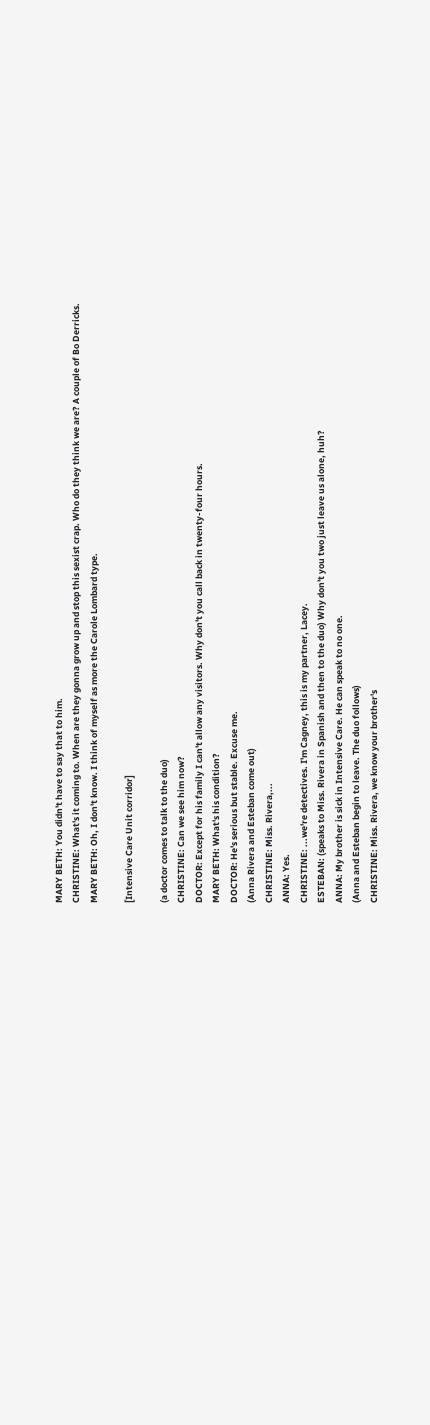MARY BETH: You didn't have to say that to him.
CHRISTINE: What's it coming to. When are they gonna grow up and stop this sexist crap. Who do they think we are? A couple of Bo Derricks.
MARY BETH: Oh, I don't know. I think of myself as more the Carole Lombard type.

[Intensive Care Unit corridor]

(a doctor comes to talk to the duo)
CHRISTINE: Can we see him now?
DOCTOR: Except for his family I can't allow any visitors. Why don't you call back in twenty-four hours.
MARY BETH: What's his condition?
DOCTOR: He's serious but stable. Excuse me.
(Anna Rivera and Esteban come out)
CHRISTINE: Miss. Rivera,...
ANNA: Yes.
CHRISTINE: ...we're detectives. I'm Cagney, this is my partner, Lacey.
ESTEBAN: (speaks to Miss. Rivera in Spanish and then to the duo) Why don't you two just leave us alone, huh?
ANNA: My brother is sick in Intensive Care. He can speak to no one.
(Anna and Esteban begin to leave. The duo follows)
CHRISTINE: Miss. Rivera, we know your brother's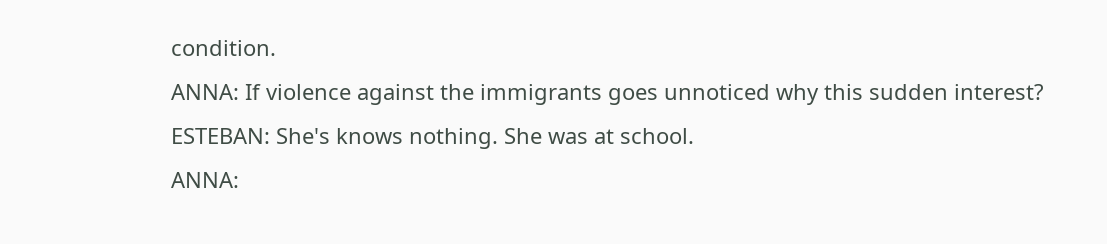condition.
ANNA: If violence against the immigrants goes unnoticed why this sudden interest?
ESTEBAN: She's knows nothing. She was at school.
ANNA: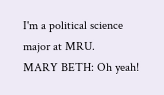I'm a political science major at MRU.
MARY BETH: Oh yeah!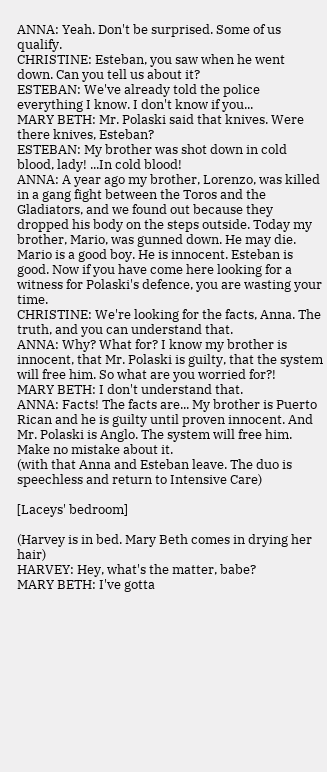ANNA: Yeah. Don't be surprised. Some of us qualify.
CHRISTINE: Esteban, you saw when he went down. Can you tell us about it?
ESTEBAN: We've already told the police everything I know. I don't know if you...
MARY BETH: Mr. Polaski said that knives. Were there knives, Esteban?
ESTEBAN: My brother was shot down in cold blood, lady! ...In cold blood!
ANNA: A year ago my brother, Lorenzo, was killed in a gang fight between the Toros and the Gladiators, and we found out because they dropped his body on the steps outside. Today my brother, Mario, was gunned down. He may die. Mario is a good boy. He is innocent. Esteban is good. Now if you have come here looking for a witness for Polaski's defence, you are wasting your time.
CHRISTINE: We're looking for the facts, Anna. The truth, and you can understand that.
ANNA: Why? What for? I know my brother is innocent, that Mr. Polaski is guilty, that the system will free him. So what are you worried for?!
MARY BETH: I don't understand that.
ANNA: Facts! The facts are... My brother is Puerto Rican and he is guilty until proven innocent. And Mr. Polaski is Anglo. The system will free him. Make no mistake about it.
(with that Anna and Esteban leave. The duo is speechless and return to Intensive Care)

[Laceys' bedroom]

(Harvey is in bed. Mary Beth comes in drying her hair)
HARVEY: Hey, what's the matter, babe?
MARY BETH: I've gotta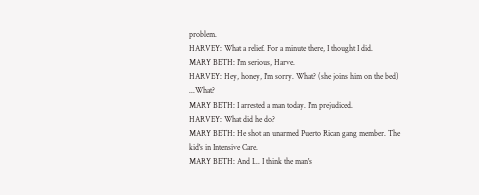problem.
HARVEY: What a relief. For a minute there, I thought I did.
MARY BETH: I'm serious, Harve.
HARVEY: Hey, honey, I'm sorry. What? (she joins him on the bed) ...What?
MARY BETH: I arrested a man today. I'm prejudiced.
HARVEY: What did he do?
MARY BETH: He shot an unarmed Puerto Rican gang member. The kid's in Intensive Care.
MARY BETH: And I... I think the man's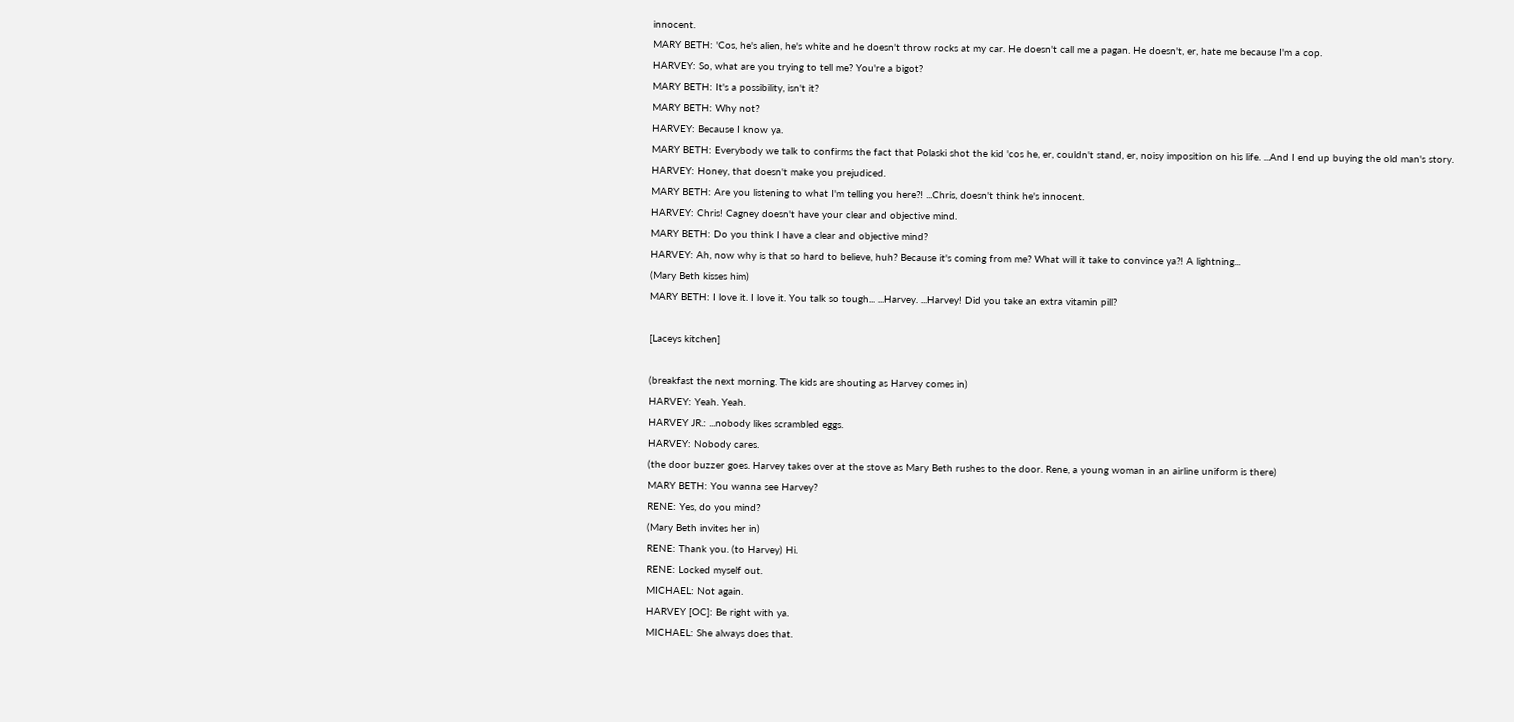innocent.
MARY BETH: 'Cos, he's alien, he's white and he doesn't throw rocks at my car. He doesn't call me a pagan. He doesn't, er, hate me because I'm a cop.
HARVEY: So, what are you trying to tell me? You're a bigot?
MARY BETH: It's a possibility, isn't it?
MARY BETH: Why not?
HARVEY: Because I know ya.
MARY BETH: Everybody we talk to confirms the fact that Polaski shot the kid 'cos he, er, couldn't stand, er, noisy imposition on his life. ...And I end up buying the old man's story.
HARVEY: Honey, that doesn't make you prejudiced.
MARY BETH: Are you listening to what I'm telling you here?! ...Chris, doesn't think he's innocent.
HARVEY: Chris! Cagney doesn't have your clear and objective mind.
MARY BETH: Do you think I have a clear and objective mind?
HARVEY: Ah, now why is that so hard to believe, huh? Because it's coming from me? What will it take to convince ya?! A lightning...
(Mary Beth kisses him)
MARY BETH: I love it. I love it. You talk so tough... ...Harvey. ...Harvey! Did you take an extra vitamin pill?

[Laceys kitchen]

(breakfast the next morning. The kids are shouting as Harvey comes in)
HARVEY: Yeah. Yeah.
HARVEY JR.: ...nobody likes scrambled eggs.
HARVEY: Nobody cares.
(the door buzzer goes. Harvey takes over at the stove as Mary Beth rushes to the door. Rene, a young woman in an airline uniform is there)
MARY BETH: You wanna see Harvey?
RENE: Yes, do you mind?
(Mary Beth invites her in)
RENE: Thank you. (to Harvey) Hi.
RENE: Locked myself out.
MICHAEL: Not again.
HARVEY [OC]: Be right with ya.
MICHAEL: She always does that.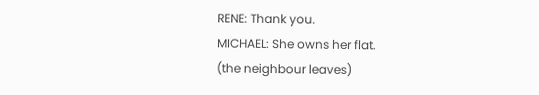RENE: Thank you.
MICHAEL: She owns her flat.
(the neighbour leaves)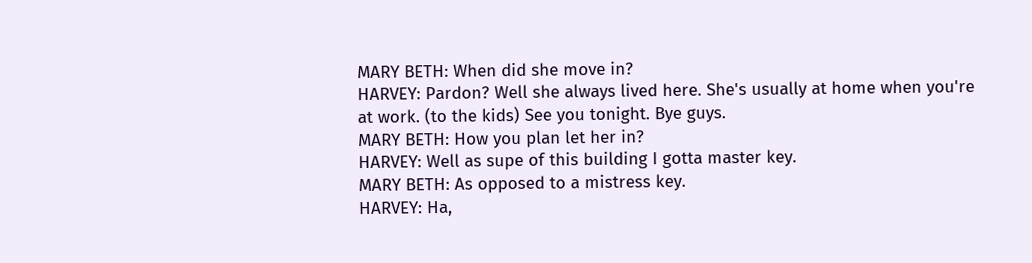MARY BETH: When did she move in?
HARVEY: Pardon? Well she always lived here. She's usually at home when you're at work. (to the kids) See you tonight. Bye guys.
MARY BETH: How you plan let her in?
HARVEY: Well as supe of this building I gotta master key.
MARY BETH: As opposed to a mistress key.
HARVEY: Ha,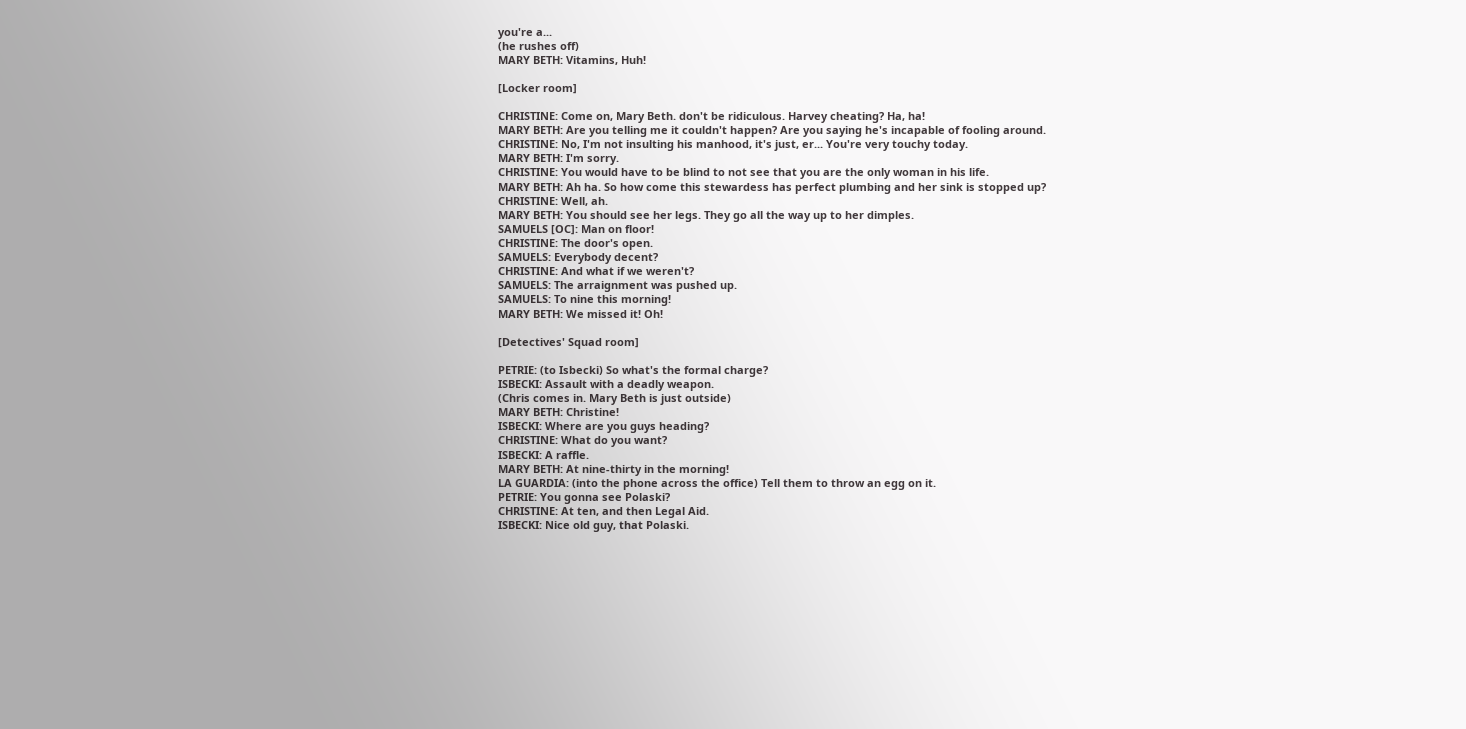you're a...
(he rushes off)
MARY BETH: Vitamins, Huh!

[Locker room]

CHRISTINE: Come on, Mary Beth. don't be ridiculous. Harvey cheating? Ha, ha!
MARY BETH: Are you telling me it couldn't happen? Are you saying he's incapable of fooling around.
CHRISTINE: No, I'm not insulting his manhood, it's just, er... You're very touchy today.
MARY BETH: I'm sorry.
CHRISTINE: You would have to be blind to not see that you are the only woman in his life.
MARY BETH: Ah ha. So how come this stewardess has perfect plumbing and her sink is stopped up?
CHRISTINE: Well, ah.
MARY BETH: You should see her legs. They go all the way up to her dimples.
SAMUELS [OC]: Man on floor!
CHRISTINE: The door's open.
SAMUELS: Everybody decent?
CHRISTINE: And what if we weren't?
SAMUELS: The arraignment was pushed up.
SAMUELS: To nine this morning!
MARY BETH: We missed it! Oh!

[Detectives' Squad room]

PETRIE: (to Isbecki) So what's the formal charge?
ISBECKI: Assault with a deadly weapon.
(Chris comes in. Mary Beth is just outside)
MARY BETH: Christine!
ISBECKI: Where are you guys heading?
CHRISTINE: What do you want?
ISBECKI: A raffle.
MARY BETH: At nine-thirty in the morning!
LA GUARDIA: (into the phone across the office) Tell them to throw an egg on it.
PETRIE: You gonna see Polaski?
CHRISTINE: At ten, and then Legal Aid.
ISBECKI: Nice old guy, that Polaski.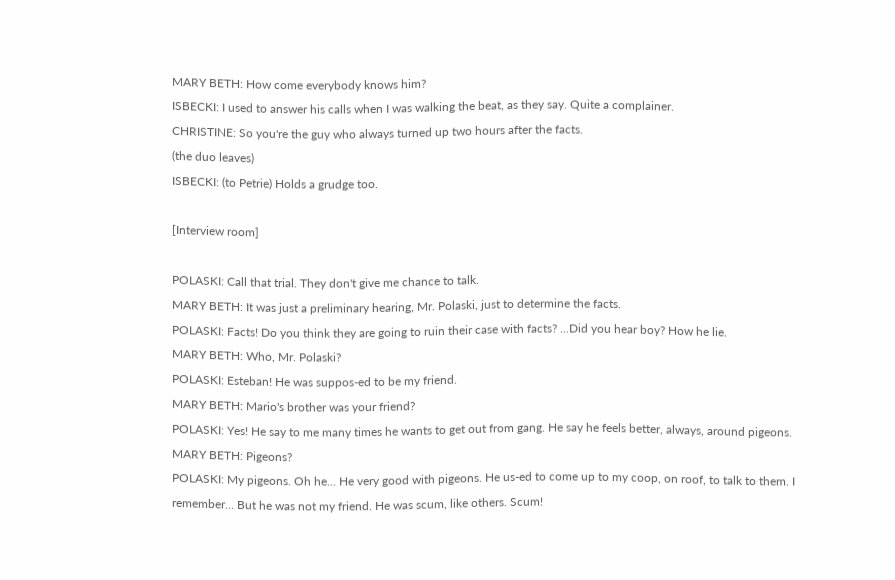MARY BETH: How come everybody knows him?
ISBECKI: I used to answer his calls when I was walking the beat, as they say. Quite a complainer.
CHRISTINE: So you're the guy who always turned up two hours after the facts.
(the duo leaves)
ISBECKI: (to Petrie) Holds a grudge too.

[Interview room]

POLASKI: Call that trial. They don't give me chance to talk.
MARY BETH: It was just a preliminary hearing, Mr. Polaski, just to determine the facts.
POLASKI: Facts! Do you think they are going to ruin their case with facts? ...Did you hear boy? How he lie.
MARY BETH: Who, Mr. Polaski?
POLASKI: Esteban! He was suppos-ed to be my friend.
MARY BETH: Mario's brother was your friend?
POLASKI: Yes! He say to me many times he wants to get out from gang. He say he feels better, always, around pigeons.
MARY BETH: Pigeons?
POLASKI: My pigeons. Oh he... He very good with pigeons. He us-ed to come up to my coop, on roof, to talk to them. I remember... But he was not my friend. He was scum, like others. Scum!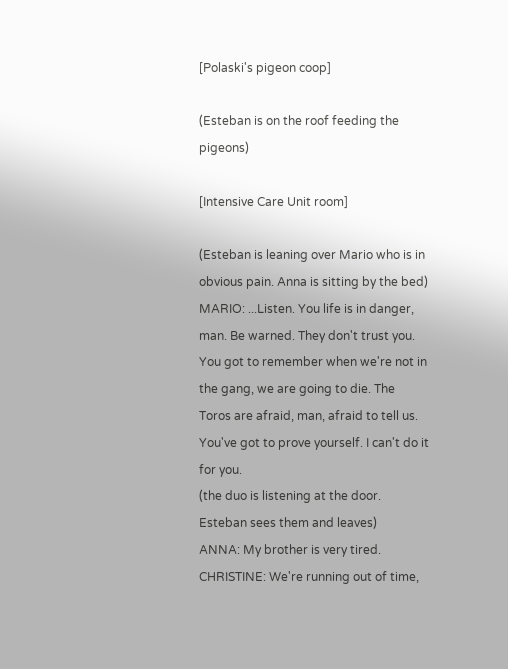[Polaski's pigeon coop]

(Esteban is on the roof feeding the pigeons)

[Intensive Care Unit room]

(Esteban is leaning over Mario who is in obvious pain. Anna is sitting by the bed)
MARIO: ...Listen. You life is in danger, man. Be warned. They don't trust you. You got to remember when we're not in the gang, we are going to die. The Toros are afraid, man, afraid to tell us. You've got to prove yourself. I can't do it for you.
(the duo is listening at the door. Esteban sees them and leaves)
ANNA: My brother is very tired.
CHRISTINE: We're running out of time,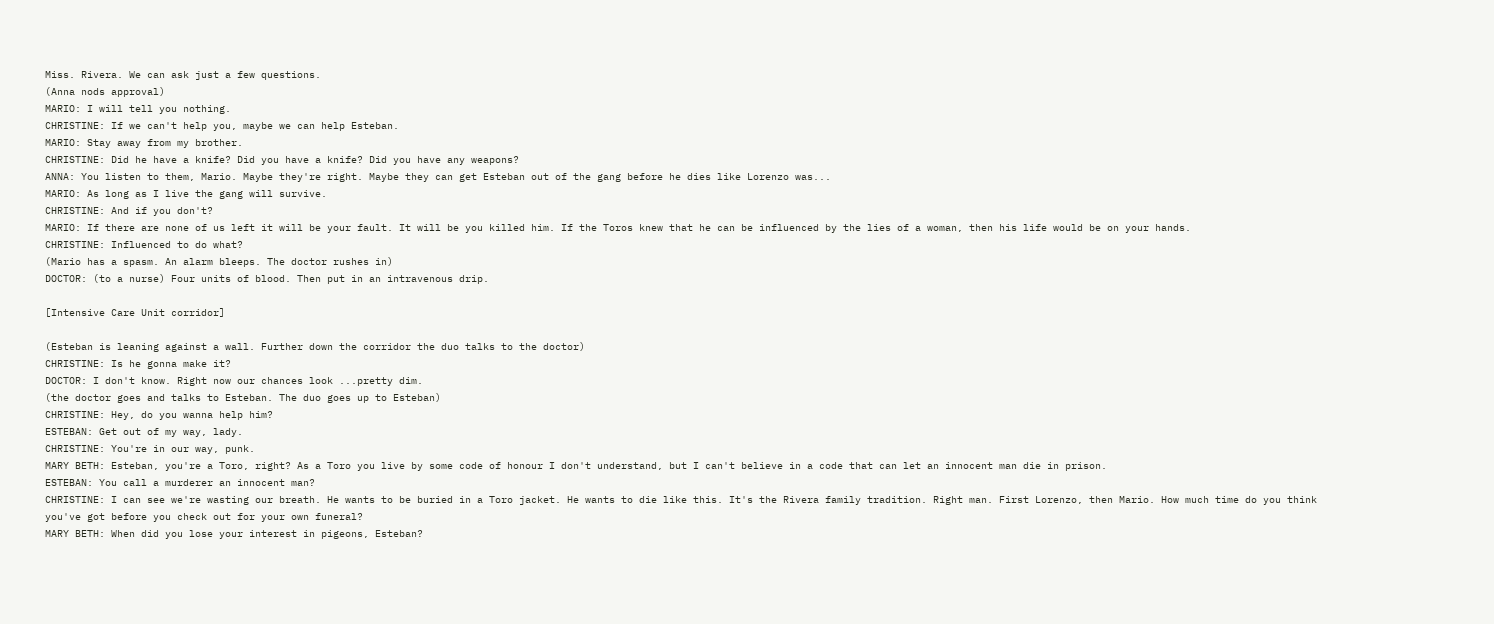Miss. Rivera. We can ask just a few questions.
(Anna nods approval)
MARIO: I will tell you nothing.
CHRISTINE: If we can't help you, maybe we can help Esteban.
MARIO: Stay away from my brother.
CHRISTINE: Did he have a knife? Did you have a knife? Did you have any weapons?
ANNA: You listen to them, Mario. Maybe they're right. Maybe they can get Esteban out of the gang before he dies like Lorenzo was...
MARIO: As long as I live the gang will survive.
CHRISTINE: And if you don't?
MARIO: If there are none of us left it will be your fault. It will be you killed him. If the Toros knew that he can be influenced by the lies of a woman, then his life would be on your hands.
CHRISTINE: Influenced to do what?
(Mario has a spasm. An alarm bleeps. The doctor rushes in)
DOCTOR: (to a nurse) Four units of blood. Then put in an intravenous drip.

[Intensive Care Unit corridor]

(Esteban is leaning against a wall. Further down the corridor the duo talks to the doctor)
CHRISTINE: Is he gonna make it?
DOCTOR: I don't know. Right now our chances look ...pretty dim.
(the doctor goes and talks to Esteban. The duo goes up to Esteban)
CHRISTINE: Hey, do you wanna help him?
ESTEBAN: Get out of my way, lady.
CHRISTINE: You're in our way, punk.
MARY BETH: Esteban, you're a Toro, right? As a Toro you live by some code of honour I don't understand, but I can't believe in a code that can let an innocent man die in prison.
ESTEBAN: You call a murderer an innocent man?
CHRISTINE: I can see we're wasting our breath. He wants to be buried in a Toro jacket. He wants to die like this. It's the Rivera family tradition. Right man. First Lorenzo, then Mario. How much time do you think you've got before you check out for your own funeral?
MARY BETH: When did you lose your interest in pigeons, Esteban?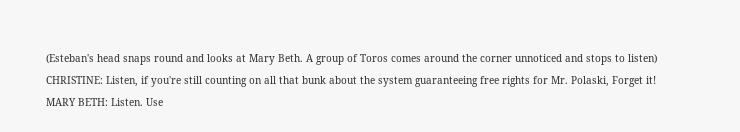(Esteban's head snaps round and looks at Mary Beth. A group of Toros comes around the corner unnoticed and stops to listen)
CHRISTINE: Listen, if you're still counting on all that bunk about the system guaranteeing free rights for Mr. Polaski, Forget it!
MARY BETH: Listen. Use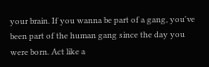your brain. If you wanna be part of a gang, you've been part of the human gang since the day you were born. Act like a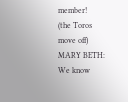member!
(the Toros move off)
MARY BETH: We know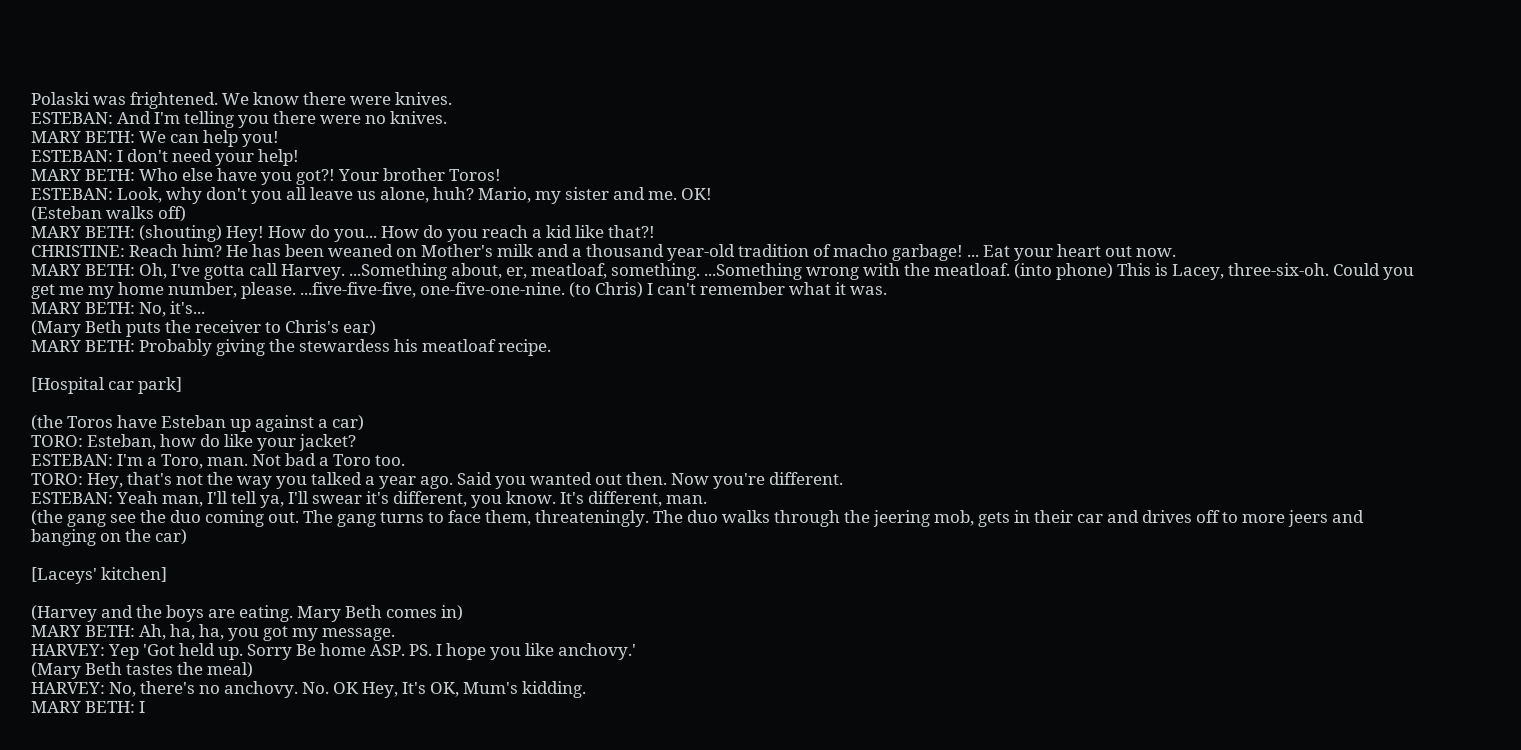Polaski was frightened. We know there were knives.
ESTEBAN: And I'm telling you there were no knives.
MARY BETH: We can help you!
ESTEBAN: I don't need your help!
MARY BETH: Who else have you got?! Your brother Toros!
ESTEBAN: Look, why don't you all leave us alone, huh? Mario, my sister and me. OK!
(Esteban walks off)
MARY BETH: (shouting) Hey! How do you... How do you reach a kid like that?!
CHRISTINE: Reach him? He has been weaned on Mother's milk and a thousand year-old tradition of macho garbage! ... Eat your heart out now.
MARY BETH: Oh, I've gotta call Harvey. ...Something about, er, meatloaf, something. ...Something wrong with the meatloaf. (into phone) This is Lacey, three-six-oh. Could you get me my home number, please. ...five-five-five, one-five-one-nine. (to Chris) I can't remember what it was.
MARY BETH: No, it's...
(Mary Beth puts the receiver to Chris's ear)
MARY BETH: Probably giving the stewardess his meatloaf recipe.

[Hospital car park]

(the Toros have Esteban up against a car)
TORO: Esteban, how do like your jacket?
ESTEBAN: I'm a Toro, man. Not bad a Toro too.
TORO: Hey, that's not the way you talked a year ago. Said you wanted out then. Now you're different.
ESTEBAN: Yeah man, I'll tell ya, I'll swear it's different, you know. It's different, man.
(the gang see the duo coming out. The gang turns to face them, threateningly. The duo walks through the jeering mob, gets in their car and drives off to more jeers and banging on the car)

[Laceys' kitchen]

(Harvey and the boys are eating. Mary Beth comes in)
MARY BETH: Ah, ha, ha, you got my message.
HARVEY: Yep 'Got held up. Sorry Be home ASP. PS. I hope you like anchovy.'
(Mary Beth tastes the meal)
HARVEY: No, there's no anchovy. No. OK Hey, It's OK, Mum's kidding.
MARY BETH: I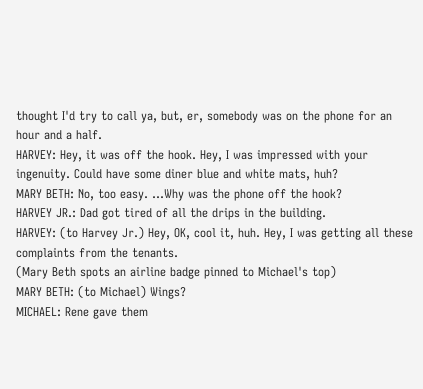thought I'd try to call ya, but, er, somebody was on the phone for an hour and a half.
HARVEY: Hey, it was off the hook. Hey, I was impressed with your ingenuity. Could have some diner blue and white mats, huh?
MARY BETH: No, too easy. ...Why was the phone off the hook?
HARVEY JR.: Dad got tired of all the drips in the building.
HARVEY: (to Harvey Jr.) Hey, OK, cool it, huh. Hey, I was getting all these complaints from the tenants.
(Mary Beth spots an airline badge pinned to Michael's top)
MARY BETH: (to Michael) Wings?
MICHAEL: Rene gave them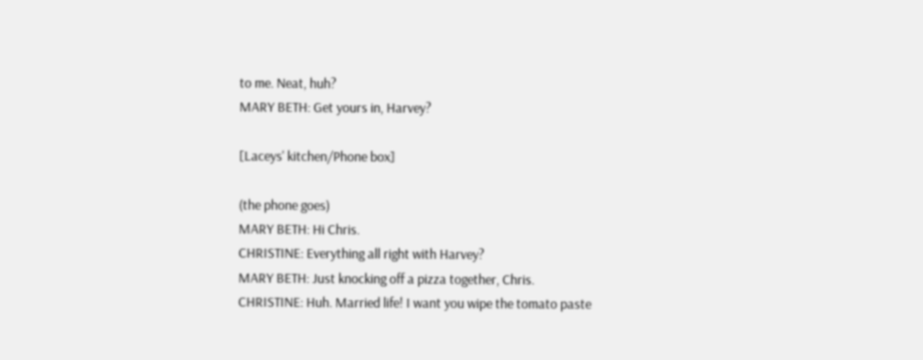to me. Neat, huh?
MARY BETH: Get yours in, Harvey?

[Laceys' kitchen/Phone box]

(the phone goes)
MARY BETH: Hi Chris.
CHRISTINE: Everything all right with Harvey?
MARY BETH: Just knocking off a pizza together, Chris.
CHRISTINE: Huh. Married life! I want you wipe the tomato paste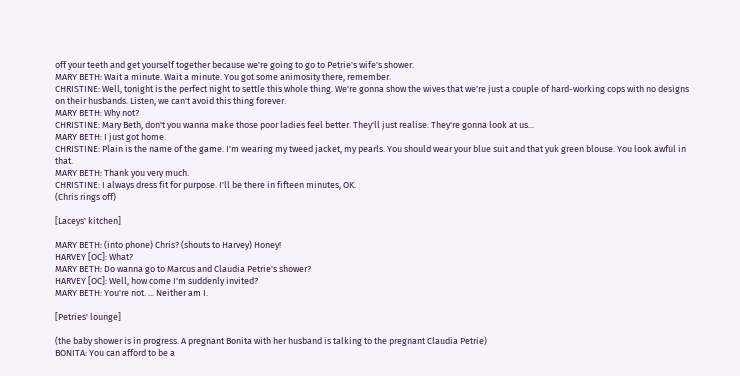off your teeth and get yourself together because we're going to go to Petrie's wife's shower.
MARY BETH: Wait a minute. Wait a minute. You got some animosity there, remember.
CHRISTINE: Well, tonight is the perfect night to settle this whole thing. We're gonna show the wives that we're just a couple of hard-working cops with no designs on their husbands. Listen, we can't avoid this thing forever.
MARY BETH: Why not?
CHRISTINE: Mary Beth, don't you wanna make those poor ladies feel better. They'll just realise. They're gonna look at us...
MARY BETH: I just got home.
CHRISTINE: Plain is the name of the game. I'm wearing my tweed jacket, my pearls. You should wear your blue suit and that yuk green blouse. You look awful in that.
MARY BETH: Thank you very much.
CHRISTINE: I always dress fit for purpose. I'll be there in fifteen minutes, OK.
(Chris rings off)

[Laceys' kitchen]

MARY BETH: (into phone) Chris? (shouts to Harvey) Honey!
HARVEY [OC]: What?
MARY BETH: Do wanna go to Marcus and Claudia Petrie's shower?
HARVEY [OC]: Well, how come I'm suddenly invited?
MARY BETH: You're not. ... Neither am I.

[Petries' lounge]

(the baby shower is in progress. A pregnant Bonita with her husband is talking to the pregnant Claudia Petrie)
BONITA: You can afford to be a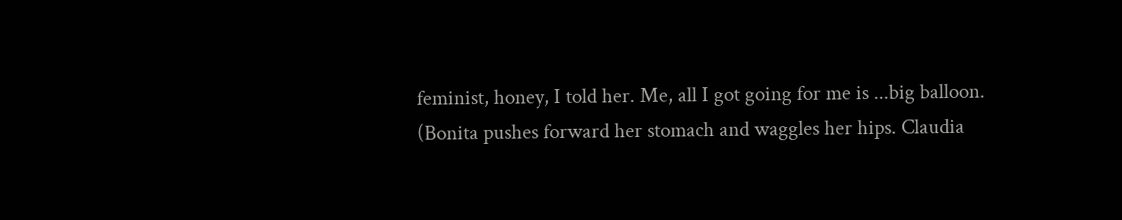feminist, honey, I told her. Me, all I got going for me is ...big balloon.
(Bonita pushes forward her stomach and waggles her hips. Claudia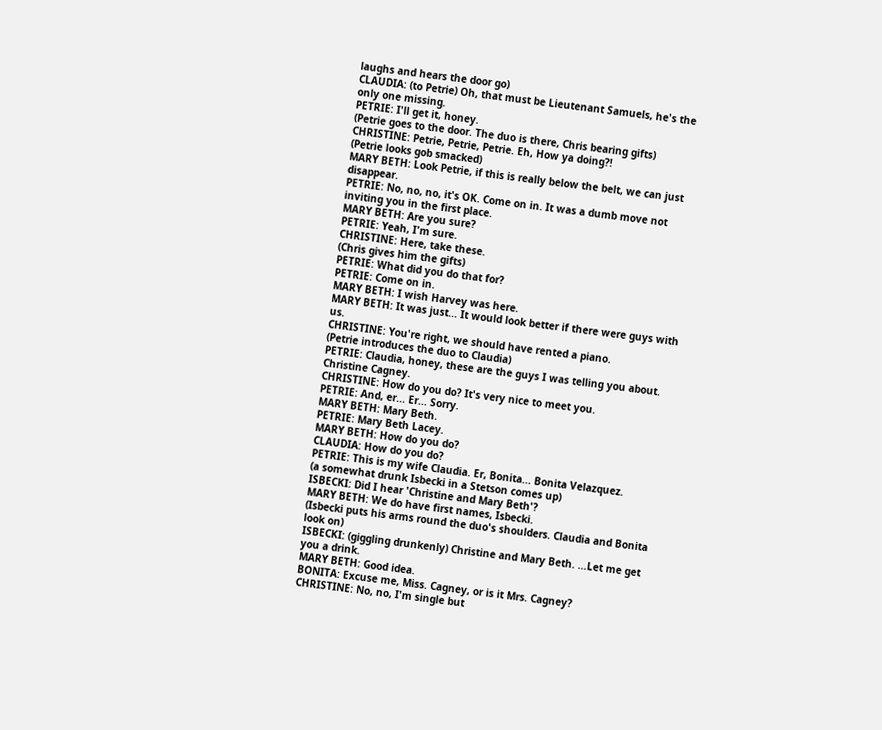laughs and hears the door go)
CLAUDIA: (to Petrie) Oh, that must be Lieutenant Samuels, he's the only one missing.
PETRIE: I'll get it, honey.
(Petrie goes to the door. The duo is there, Chris bearing gifts)
CHRISTINE: Petrie, Petrie, Petrie. Eh, How ya doing?!
(Petrie looks gob smacked)
MARY BETH: Look Petrie, if this is really below the belt, we can just disappear.
PETRIE: No, no, no, it's OK. Come on in. It was a dumb move not inviting you in the first place.
MARY BETH: Are you sure?
PETRIE: Yeah, I'm sure.
CHRISTINE: Here, take these.
(Chris gives him the gifts)
PETRIE: What did you do that for?
PETRIE: Come on in.
MARY BETH: I wish Harvey was here.
MARY BETH: It was just... It would look better if there were guys with us.
CHRISTINE: You're right, we should have rented a piano.
(Petrie introduces the duo to Claudia)
PETRIE: Claudia, honey, these are the guys I was telling you about. Christine Cagney.
CHRISTINE: How do you do? It's very nice to meet you.
PETRIE: And, er... Er... Sorry.
MARY BETH: Mary Beth.
PETRIE: Mary Beth Lacey.
MARY BETH: How do you do?
CLAUDIA: How do you do?
PETRIE: This is my wife Claudia. Er, Bonita... Bonita Velazquez.
(a somewhat drunk Isbecki in a Stetson comes up)
ISBECKI: Did I hear 'Christine and Mary Beth'?
MARY BETH: We do have first names, Isbecki.
(Isbecki puts his arms round the duo's shoulders. Claudia and Bonita look on)
ISBECKI: (giggling drunkenly) Christine and Mary Beth. ...Let me get you a drink.
MARY BETH: Good idea.
BONITA: Excuse me, Miss. Cagney, or is it Mrs. Cagney?
CHRISTINE: No, no, I'm single but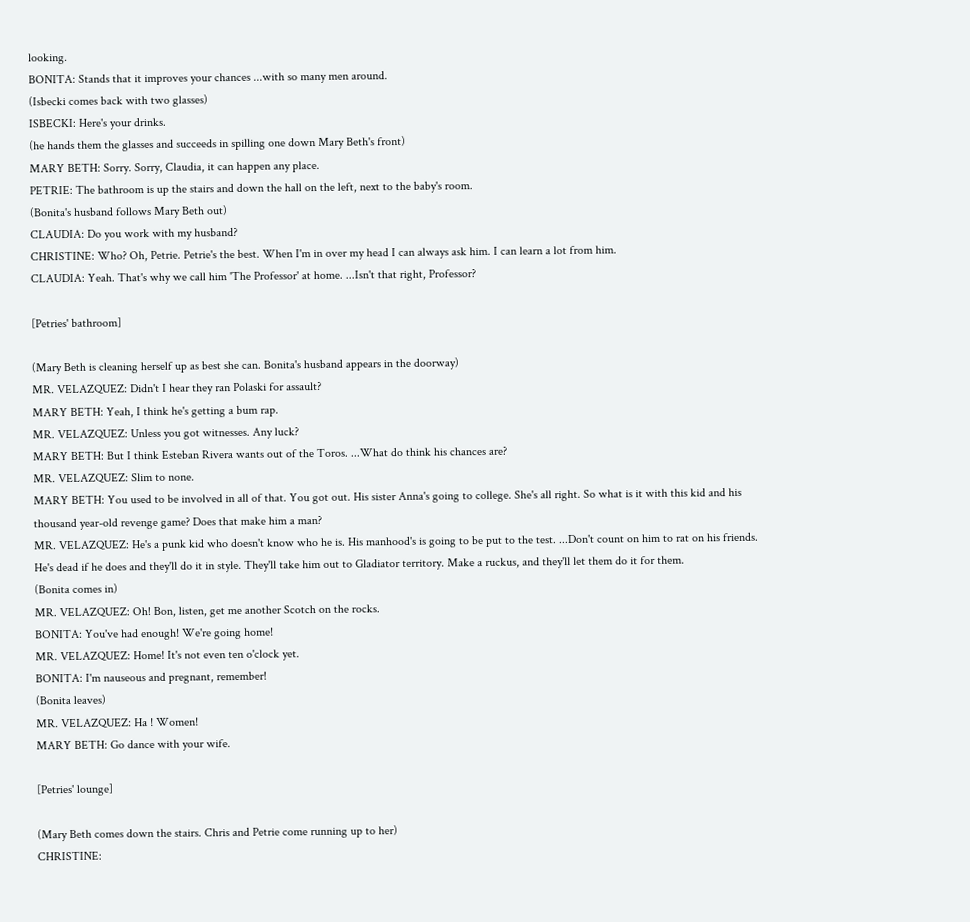looking.
BONITA: Stands that it improves your chances ...with so many men around.
(Isbecki comes back with two glasses)
ISBECKI: Here's your drinks.
(he hands them the glasses and succeeds in spilling one down Mary Beth's front)
MARY BETH: Sorry. Sorry, Claudia, it can happen any place.
PETRIE: The bathroom is up the stairs and down the hall on the left, next to the baby's room.
(Bonita's husband follows Mary Beth out)
CLAUDIA: Do you work with my husband?
CHRISTINE: Who? Oh, Petrie. Petrie's the best. When I'm in over my head I can always ask him. I can learn a lot from him.
CLAUDIA: Yeah. That's why we call him 'The Professor' at home. ...Isn't that right, Professor?

[Petries' bathroom]

(Mary Beth is cleaning herself up as best she can. Bonita's husband appears in the doorway)
MR. VELAZQUEZ: Didn't I hear they ran Polaski for assault?
MARY BETH: Yeah, I think he's getting a bum rap.
MR. VELAZQUEZ: Unless you got witnesses. Any luck?
MARY BETH: But I think Esteban Rivera wants out of the Toros. ...What do think his chances are?
MR. VELAZQUEZ: Slim to none.
MARY BETH: You used to be involved in all of that. You got out. His sister Anna's going to college. She's all right. So what is it with this kid and his thousand year-old revenge game? Does that make him a man?
MR. VELAZQUEZ: He's a punk kid who doesn't know who he is. His manhood's is going to be put to the test. ...Don't count on him to rat on his friends. He's dead if he does and they'll do it in style. They'll take him out to Gladiator territory. Make a ruckus, and they'll let them do it for them.
(Bonita comes in)
MR. VELAZQUEZ: Oh! Bon, listen, get me another Scotch on the rocks.
BONITA: You've had enough! We're going home!
MR. VELAZQUEZ: Home! It's not even ten o'clock yet.
BONITA: I'm nauseous and pregnant, remember!
(Bonita leaves)
MR. VELAZQUEZ: Ha ! Women!
MARY BETH: Go dance with your wife.

[Petries' lounge]

(Mary Beth comes down the stairs. Chris and Petrie come running up to her)
CHRISTINE: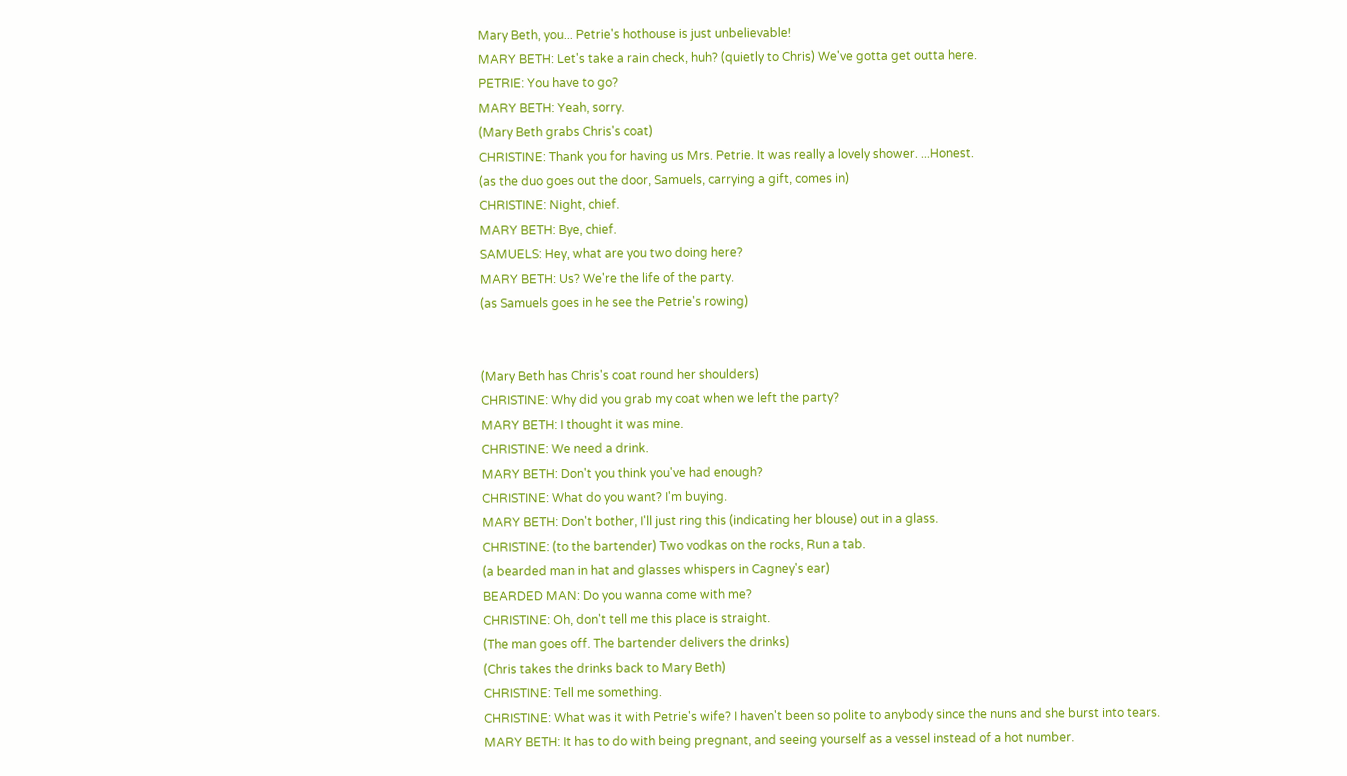Mary Beth, you... Petrie's hothouse is just unbelievable!
MARY BETH: Let's take a rain check, huh? (quietly to Chris) We've gotta get outta here.
PETRIE: You have to go?
MARY BETH: Yeah, sorry.
(Mary Beth grabs Chris's coat)
CHRISTINE: Thank you for having us Mrs. Petrie. It was really a lovely shower. ...Honest.
(as the duo goes out the door, Samuels, carrying a gift, comes in)
CHRISTINE: Night, chief.
MARY BETH: Bye, chief.
SAMUELS: Hey, what are you two doing here?
MARY BETH: Us? We're the life of the party.
(as Samuels goes in he see the Petrie's rowing)


(Mary Beth has Chris's coat round her shoulders)
CHRISTINE: Why did you grab my coat when we left the party?
MARY BETH: I thought it was mine.
CHRISTINE: We need a drink.
MARY BETH: Don't you think you've had enough?
CHRISTINE: What do you want? I'm buying.
MARY BETH: Don't bother, I'll just ring this (indicating her blouse) out in a glass.
CHRISTINE: (to the bartender) Two vodkas on the rocks, Run a tab.
(a bearded man in hat and glasses whispers in Cagney's ear)
BEARDED MAN: Do you wanna come with me?
CHRISTINE: Oh, don't tell me this place is straight.
(The man goes off. The bartender delivers the drinks)
(Chris takes the drinks back to Mary Beth)
CHRISTINE: Tell me something.
CHRISTINE: What was it with Petrie's wife? I haven't been so polite to anybody since the nuns and she burst into tears.
MARY BETH: It has to do with being pregnant, and seeing yourself as a vessel instead of a hot number.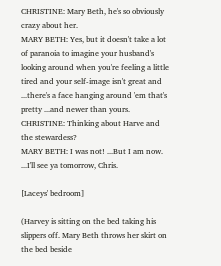CHRISTINE: Mary Beth, he's so obviously crazy about her.
MARY BETH: Yes, but it doesn't take a lot of paranoia to imagine your husband's looking around when you're feeling a little tired and your self-image isn't great and ...there's a face hanging around 'em that's pretty ...and newer than yours.
CHRISTINE: Thinking about Harve and the stewardess?
MARY BETH: I was not! ...But I am now. ...I'll see ya tomorrow, Chris.

[Laceys' bedroom]

(Harvey is sitting on the bed taking his slippers off. Mary Beth throws her skirt on the bed beside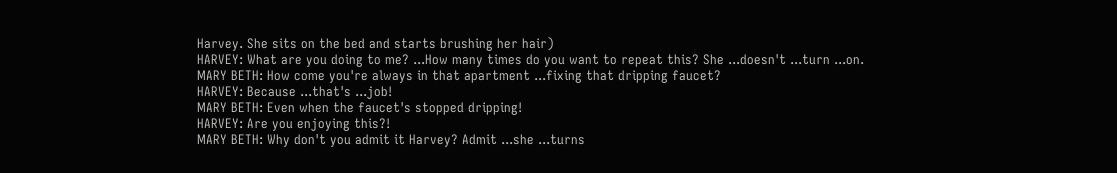Harvey. She sits on the bed and starts brushing her hair)
HARVEY: What are you doing to me? ...How many times do you want to repeat this? She ...doesn't ...turn ...on.
MARY BETH: How come you're always in that apartment ...fixing that dripping faucet?
HARVEY: Because ...that's ...job!
MARY BETH: Even when the faucet's stopped dripping!
HARVEY: Are you enjoying this?!
MARY BETH: Why don't you admit it Harvey? Admit ...she ...turns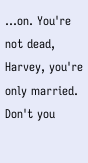...on. You're not dead, Harvey, you're only married. Don't you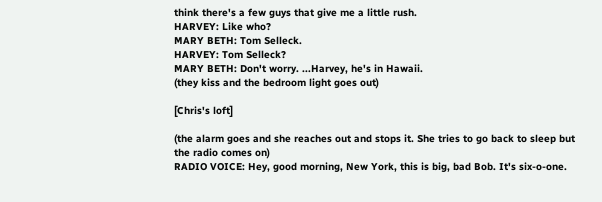think there's a few guys that give me a little rush.
HARVEY: Like who?
MARY BETH: Tom Selleck.
HARVEY: Tom Selleck?
MARY BETH: Don't worry. ...Harvey, he's in Hawaii.
(they kiss and the bedroom light goes out)

[Chris's loft]

(the alarm goes and she reaches out and stops it. She tries to go back to sleep but the radio comes on)
RADIO VOICE: Hey, good morning, New York, this is big, bad Bob. It's six-o-one.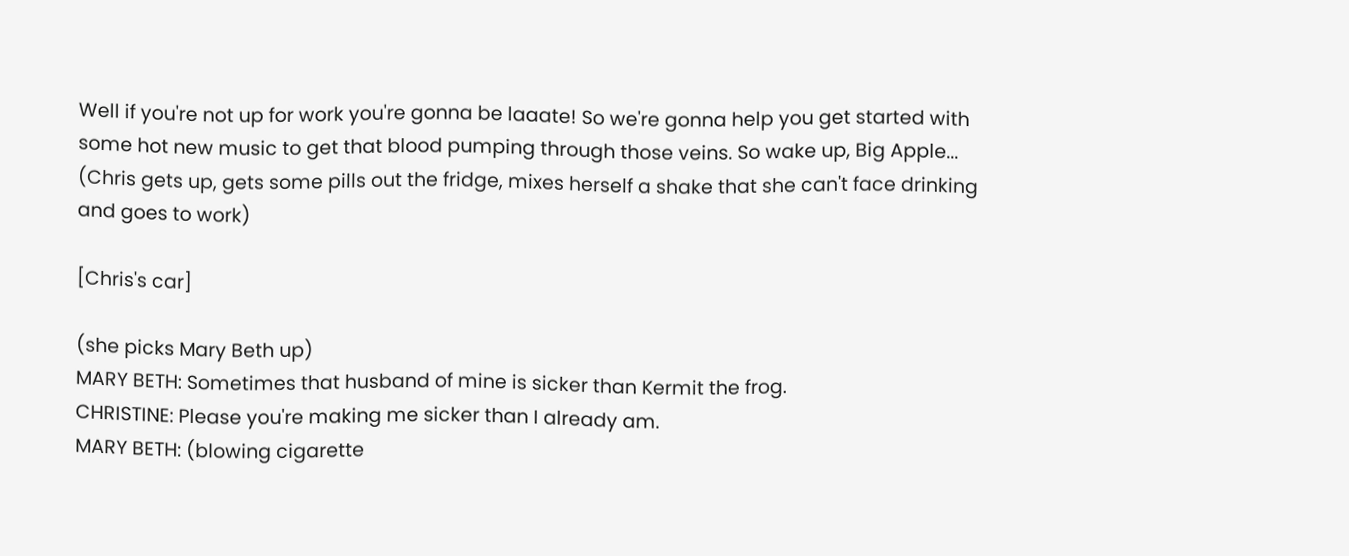Well if you're not up for work you're gonna be laaate! So we're gonna help you get started with some hot new music to get that blood pumping through those veins. So wake up, Big Apple...
(Chris gets up, gets some pills out the fridge, mixes herself a shake that she can't face drinking and goes to work)

[Chris's car]

(she picks Mary Beth up)
MARY BETH: Sometimes that husband of mine is sicker than Kermit the frog.
CHRISTINE: Please you're making me sicker than I already am.
MARY BETH: (blowing cigarette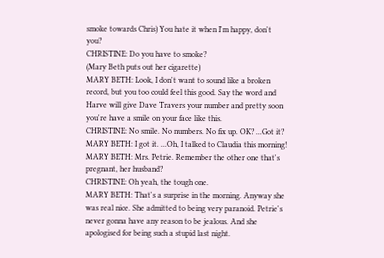smoke towards Chris) You hate it when I'm happy, don't you?
CHRISTINE: Do you have to smoke?
(Mary Beth puts out her cigarette)
MARY BETH: Look, I don't want to sound like a broken record, but you too could feel this good. Say the word and Harve will give Dave Travers your number and pretty soon you're have a smile on your face like this.
CHRISTINE: No smile. No numbers. No fix up. OK? ...Got it?
MARY BETH: I got it. ...Oh, I talked to Claudia this morning!
MARY BETH: Mrs. Petrie. Remember the other one that's pregnant, her husband?
CHRISTINE: Oh yeah, the tough one.
MARY BETH: That's a surprise in the morning. Anyway she was real nice. She admitted to being very paranoid. Petrie's never gonna have any reason to be jealous. And she apologised for being such a stupid last night.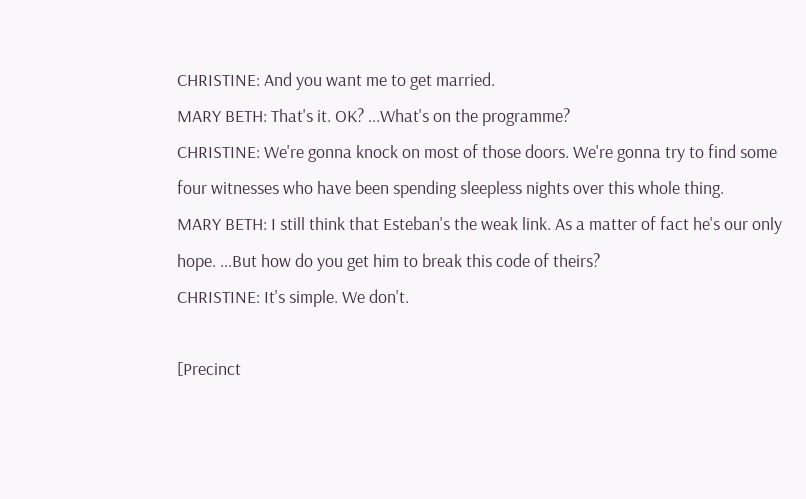CHRISTINE: And you want me to get married.
MARY BETH: That's it. OK? ...What's on the programme?
CHRISTINE: We're gonna knock on most of those doors. We're gonna try to find some four witnesses who have been spending sleepless nights over this whole thing.
MARY BETH: I still think that Esteban's the weak link. As a matter of fact he's our only hope. ...But how do you get him to break this code of theirs?
CHRISTINE: It's simple. We don't.

[Precinct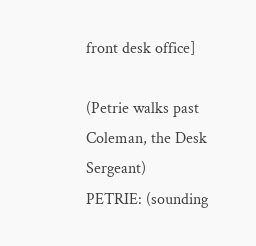front desk office]

(Petrie walks past Coleman, the Desk Sergeant)
PETRIE: (sounding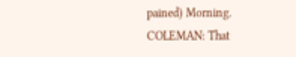pained) Morning.
COLEMAN: That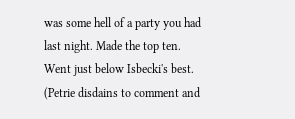was some hell of a party you had last night. Made the top ten. Went just below Isbecki's best.
(Petrie disdains to comment and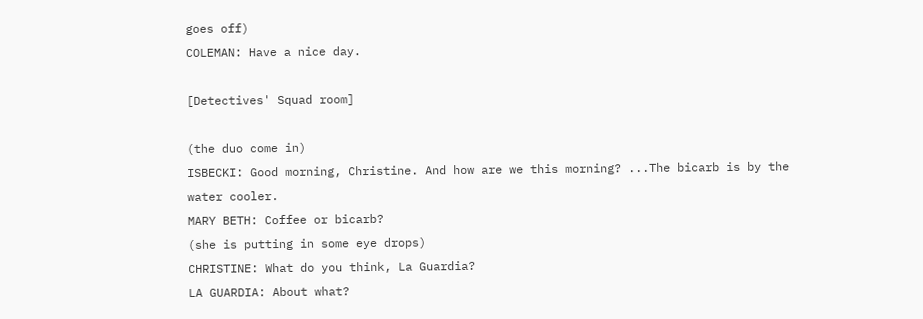goes off)
COLEMAN: Have a nice day.

[Detectives' Squad room]

(the duo come in)
ISBECKI: Good morning, Christine. And how are we this morning? ...The bicarb is by the water cooler.
MARY BETH: Coffee or bicarb?
(she is putting in some eye drops)
CHRISTINE: What do you think, La Guardia?
LA GUARDIA: About what?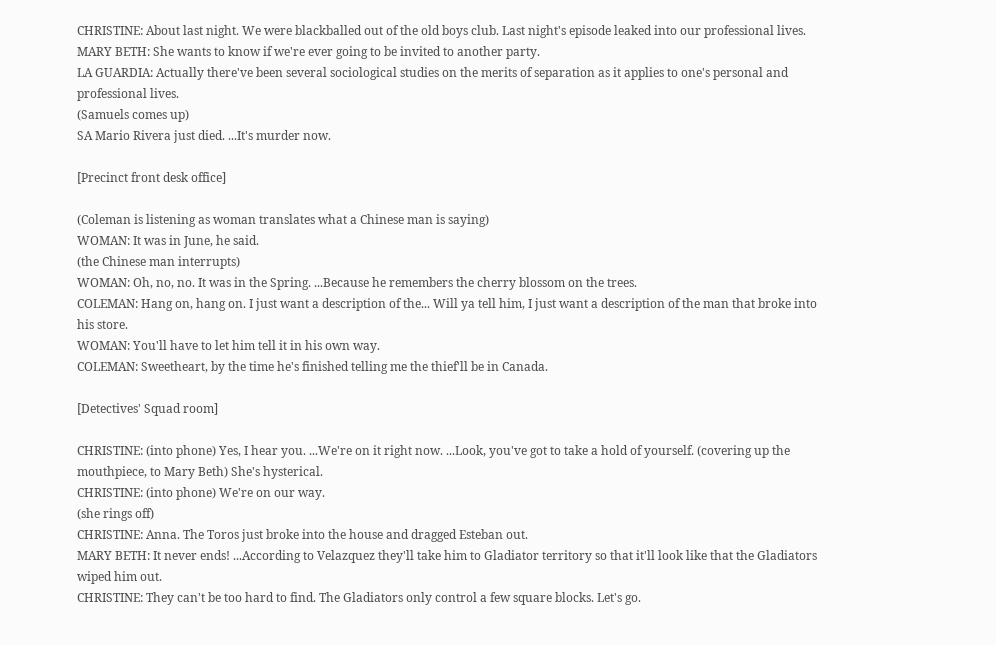CHRISTINE: About last night. We were blackballed out of the old boys club. Last night's episode leaked into our professional lives.
MARY BETH: She wants to know if we're ever going to be invited to another party.
LA GUARDIA: Actually there've been several sociological studies on the merits of separation as it applies to one's personal and professional lives.
(Samuels comes up)
SA Mario Rivera just died. ...It's murder now.

[Precinct front desk office]

(Coleman is listening as woman translates what a Chinese man is saying)
WOMAN: It was in June, he said.
(the Chinese man interrupts)
WOMAN: Oh, no, no. It was in the Spring. ...Because he remembers the cherry blossom on the trees.
COLEMAN: Hang on, hang on. I just want a description of the... Will ya tell him, I just want a description of the man that broke into his store.
WOMAN: You'll have to let him tell it in his own way.
COLEMAN: Sweetheart, by the time he's finished telling me the thief'll be in Canada.

[Detectives' Squad room]

CHRISTINE: (into phone) Yes, I hear you. ...We're on it right now. ...Look, you've got to take a hold of yourself. (covering up the mouthpiece, to Mary Beth) She's hysterical.
CHRISTINE: (into phone) We're on our way.
(she rings off)
CHRISTINE: Anna. The Toros just broke into the house and dragged Esteban out.
MARY BETH: It never ends! ...According to Velazquez they'll take him to Gladiator territory so that it'll look like that the Gladiators wiped him out.
CHRISTINE: They can't be too hard to find. The Gladiators only control a few square blocks. Let's go.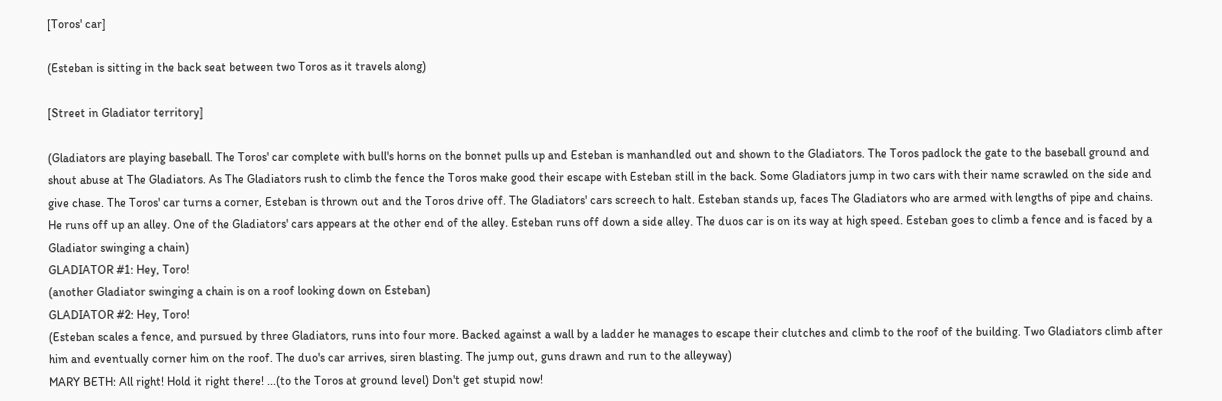[Toros' car]

(Esteban is sitting in the back seat between two Toros as it travels along)

[Street in Gladiator territory]

(Gladiators are playing baseball. The Toros' car complete with bull's horns on the bonnet pulls up and Esteban is manhandled out and shown to the Gladiators. The Toros padlock the gate to the baseball ground and shout abuse at The Gladiators. As The Gladiators rush to climb the fence the Toros make good their escape with Esteban still in the back. Some Gladiators jump in two cars with their name scrawled on the side and give chase. The Toros' car turns a corner, Esteban is thrown out and the Toros drive off. The Gladiators' cars screech to halt. Esteban stands up, faces The Gladiators who are armed with lengths of pipe and chains. He runs off up an alley. One of the Gladiators' cars appears at the other end of the alley. Esteban runs off down a side alley. The duos car is on its way at high speed. Esteban goes to climb a fence and is faced by a Gladiator swinging a chain)
GLADIATOR #1: Hey, Toro!
(another Gladiator swinging a chain is on a roof looking down on Esteban)
GLADIATOR #2: Hey, Toro!
(Esteban scales a fence, and pursued by three Gladiators, runs into four more. Backed against a wall by a ladder he manages to escape their clutches and climb to the roof of the building. Two Gladiators climb after him and eventually corner him on the roof. The duo's car arrives, siren blasting. The jump out, guns drawn and run to the alleyway)
MARY BETH: All right! Hold it right there! ...(to the Toros at ground level) Don't get stupid now!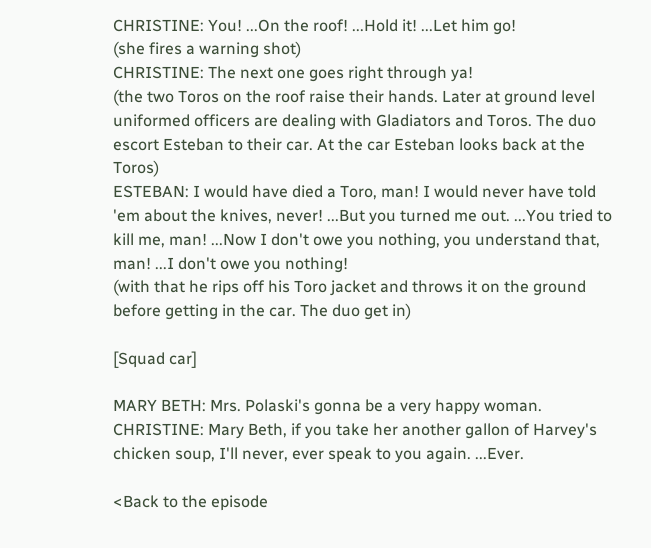CHRISTINE: You! ...On the roof! ...Hold it! ...Let him go!
(she fires a warning shot)
CHRISTINE: The next one goes right through ya!
(the two Toros on the roof raise their hands. Later at ground level uniformed officers are dealing with Gladiators and Toros. The duo escort Esteban to their car. At the car Esteban looks back at the Toros)
ESTEBAN: I would have died a Toro, man! I would never have told 'em about the knives, never! ...But you turned me out. ...You tried to kill me, man! ...Now I don't owe you nothing, you understand that, man! ...I don't owe you nothing!
(with that he rips off his Toro jacket and throws it on the ground before getting in the car. The duo get in)

[Squad car]

MARY BETH: Mrs. Polaski's gonna be a very happy woman.
CHRISTINE: Mary Beth, if you take her another gallon of Harvey's chicken soup, I'll never, ever speak to you again. ...Ever.

<Back to the episode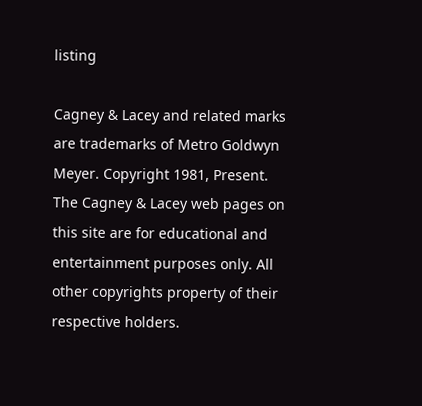listing

Cagney & Lacey and related marks are trademarks of Metro Goldwyn Meyer. Copyright 1981, Present. The Cagney & Lacey web pages on this site are for educational and entertainment purposes only. All other copyrights property of their respective holders.